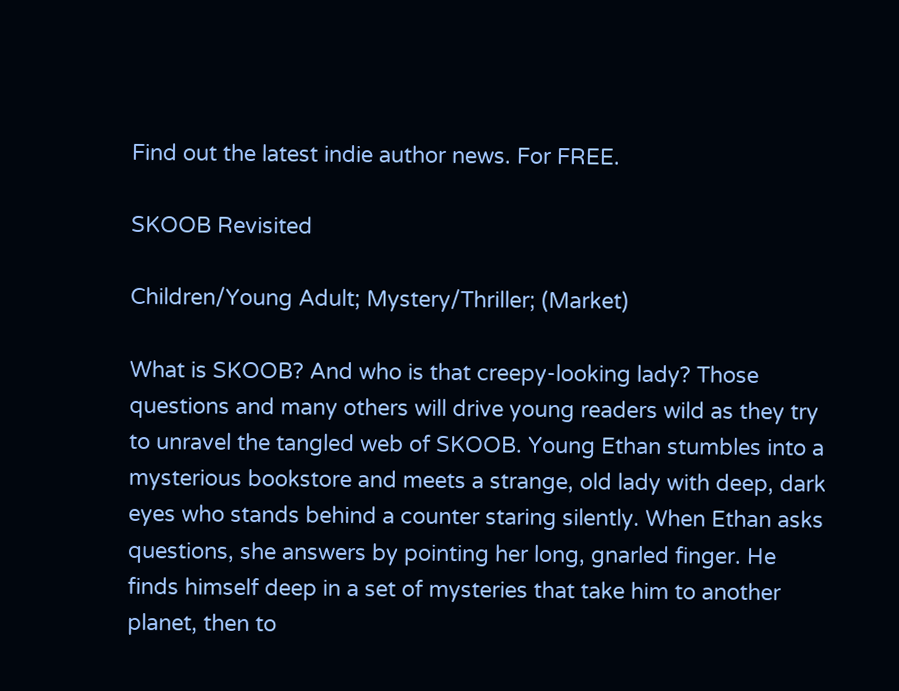Find out the latest indie author news. For FREE.

SKOOB Revisited

Children/Young Adult; Mystery/Thriller; (Market)

What is SKOOB? And who is that creepy-looking lady? Those questions and many others will drive young readers wild as they try to unravel the tangled web of SKOOB. Young Ethan stumbles into a mysterious bookstore and meets a strange, old lady with deep, dark eyes who stands behind a counter staring silently. When Ethan asks questions, she answers by pointing her long, gnarled finger. He finds himself deep in a set of mysteries that take him to another planet, then to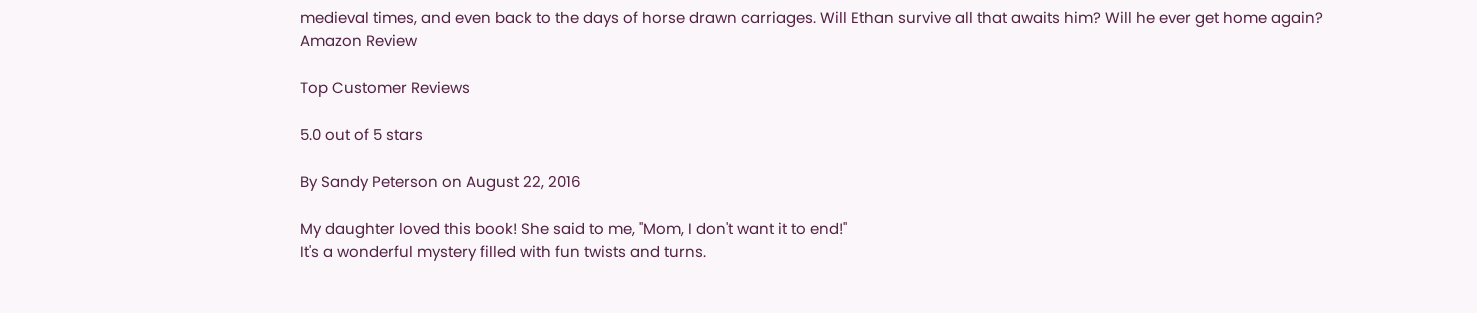medieval times, and even back to the days of horse drawn carriages. Will Ethan survive all that awaits him? Will he ever get home again?
Amazon Review

Top Customer Reviews

5.0 out of 5 stars

By Sandy Peterson on August 22, 2016

My daughter loved this book! She said to me, "Mom, I don't want it to end!"
It's a wonderful mystery filled with fun twists and turns.